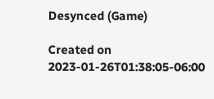Desynced (Game)

Created on 2023-01-26T01:38:05-06:00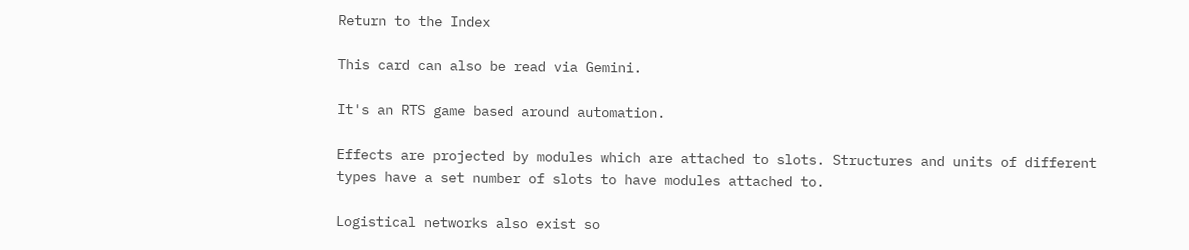Return to the Index

This card can also be read via Gemini.

It's an RTS game based around automation.

Effects are projected by modules which are attached to slots. Structures and units of different types have a set number of slots to have modules attached to.

Logistical networks also exist so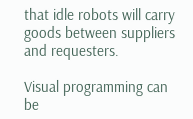that idle robots will carry goods between suppliers and requesters.

Visual programming can be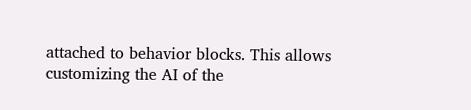attached to behavior blocks. This allows customizing the AI of the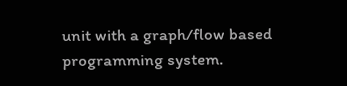unit with a graph/flow based programming system.